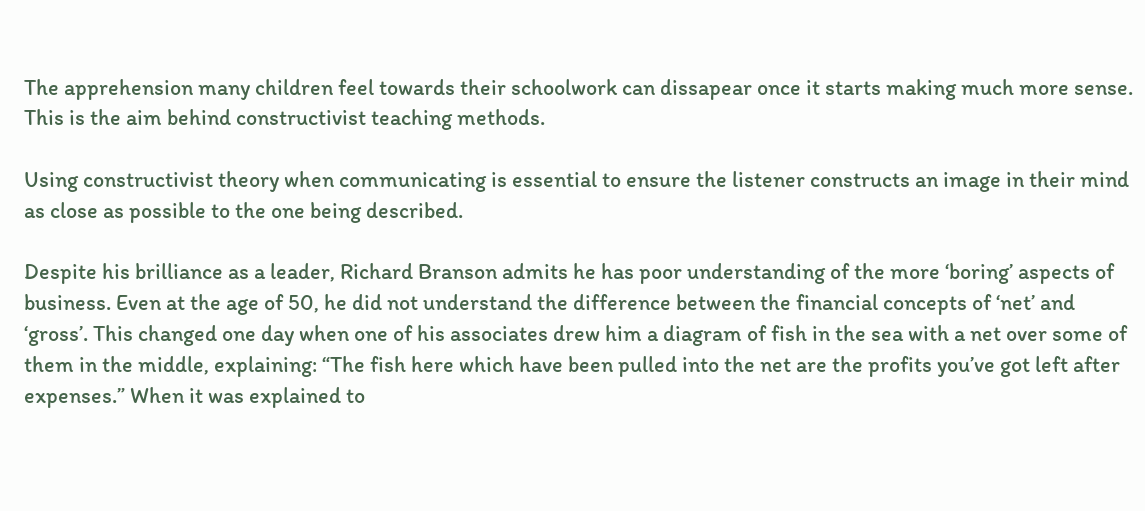The apprehension many children feel towards their schoolwork can dissapear once it starts making much more sense. This is the aim behind constructivist teaching methods.

Using constructivist theory when communicating is essential to ensure the listener constructs an image in their mind as close as possible to the one being described.

Despite his brilliance as a leader, Richard Branson admits he has poor understanding of the more ‘boring’ aspects of business. Even at the age of 50, he did not understand the difference between the financial concepts of ‘net’ and ‘gross’. This changed one day when one of his associates drew him a diagram of fish in the sea with a net over some of them in the middle, explaining: “The fish here which have been pulled into the net are the profits you’ve got left after expenses.” When it was explained to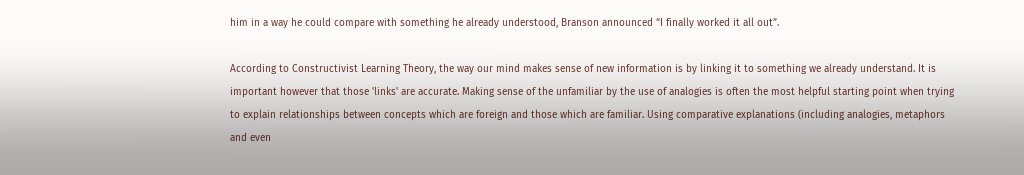him in a way he could compare with something he already understood, Branson announced “I finally worked it all out”.

According to Constructivist Learning Theory, the way our mind makes sense of new information is by linking it to something we already understand. It is important however that those 'links' are accurate. Making sense of the unfamiliar by the use of analogies is often the most helpful starting point when trying to explain relationships between concepts which are foreign and those which are familiar. Using comparative explanations (including analogies, metaphors and even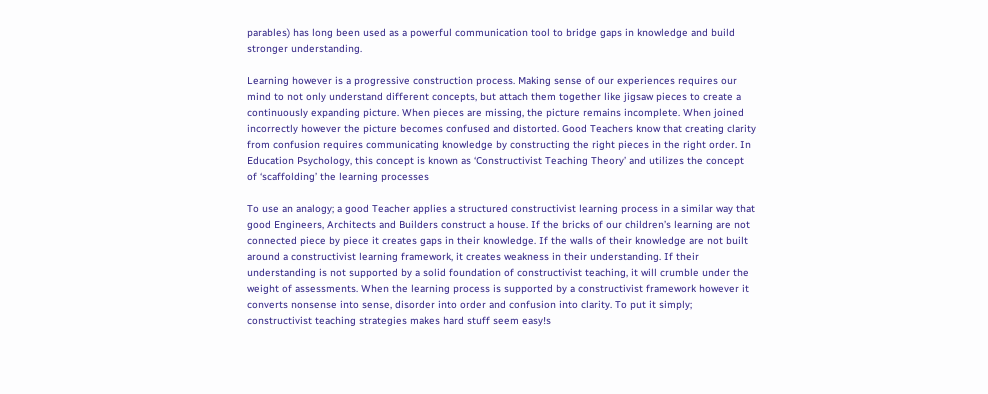parables) has long been used as a powerful communication tool to bridge gaps in knowledge and build stronger understanding.

Learning however is a progressive construction process. Making sense of our experiences requires our mind to not only understand different concepts, but attach them together like jigsaw pieces to create a continuously expanding picture. When pieces are missing, the picture remains incomplete. When joined incorrectly however the picture becomes confused and distorted. Good Teachers know that creating clarity from confusion requires communicating knowledge by constructing the right pieces in the right order. In Education Psychology, this concept is known as ‘Constructivist Teaching Theory’ and utilizes the concept of ‘scaffolding’ the learning processes

To use an analogy; a good Teacher applies a structured constructivist learning process in a similar way that good Engineers, Architects and Builders construct a house. If the bricks of our children’s learning are not connected piece by piece it creates gaps in their knowledge. If the walls of their knowledge are not built around a constructivist learning framework, it creates weakness in their understanding. If their understanding is not supported by a solid foundation of constructivist teaching, it will crumble under the weight of assessments. When the learning process is supported by a constructivist framework however it converts nonsense into sense, disorder into order and confusion into clarity. To put it simply; constructivist teaching strategies makes hard stuff seem easy!s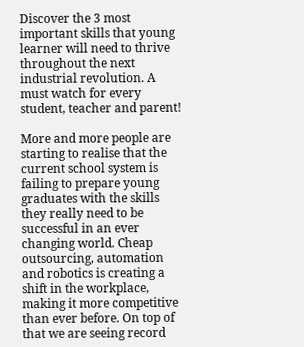Discover the 3 most important skills that young learner will need to thrive throughout the next industrial revolution. A must watch for every student, teacher and parent!

More and more people are starting to realise that the current school system is failing to prepare young graduates with the skills they really need to be successful in an ever changing world. Cheap outsourcing, automation and robotics is creating a shift in the workplace, making it more competitive than ever before. On top of that we are seeing record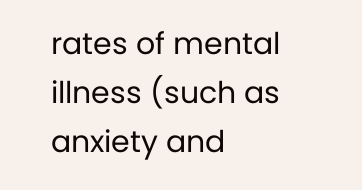rates of mental illness (such as anxiety and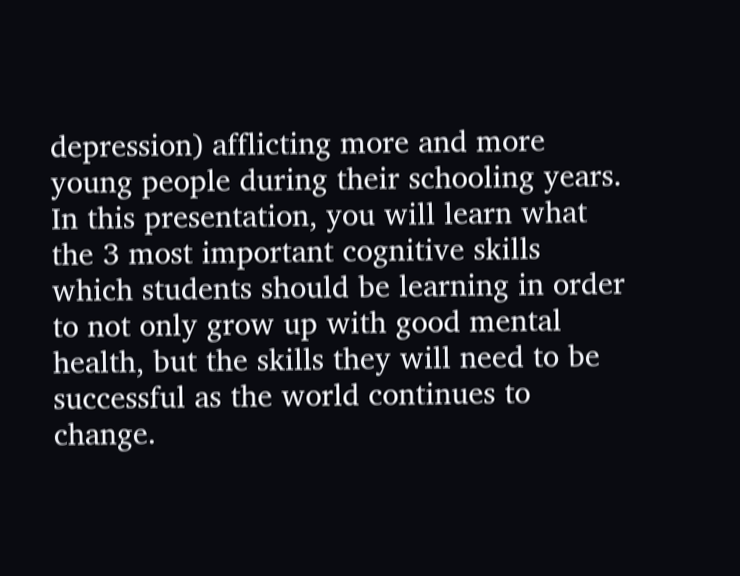depression) afflicting more and more young people during their schooling years. In this presentation, you will learn what the 3 most important cognitive skills which students should be learning in order to not only grow up with good mental health, but the skills they will need to be successful as the world continues to change.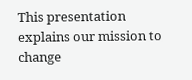This presentation explains our mission to change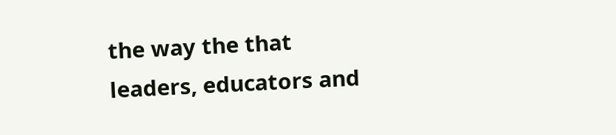the way the that leaders, educators and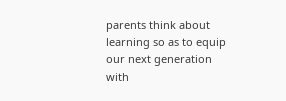parents think about learning so as to equip our next generation with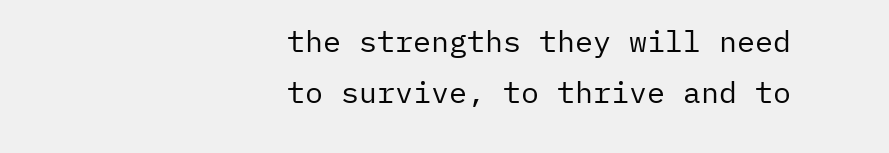the strengths they will need to survive, to thrive and to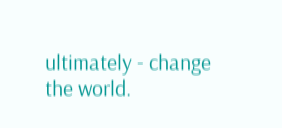ultimately - change the world.